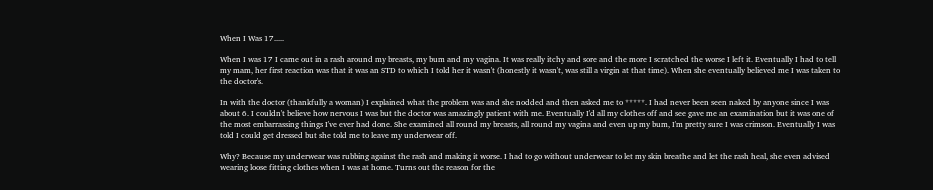When I Was 17.....

When I was 17 I came out in a rash around my breasts, my bum and my vagina. It was really itchy and sore and the more I scratched the worse I left it. Eventually I had to tell my mam, her first reaction was that it was an STD to which I told her it wasn't (honestly it wasn't, was still a virgin at that time). When she eventually believed me I was taken to the doctor's.

In with the doctor (thankfully a woman) I explained what the problem was and she nodded and then asked me to *****. I had never been seen naked by anyone since I was about 6. I couldn't believe how nervous I was but the doctor was amazingly patient with me. Eventually I'd all my clothes off and see gave me an examination but it was one of the most embarrassing things I've ever had done. She examined all round my breasts, all round my vagina and even up my bum, I'm pretty sure I was crimson. Eventually I was told I could get dressed but she told me to leave my underwear off.

Why? Because my underwear was rubbing against the rash and making it worse. I had to go without underwear to let my skin breathe and let the rash heal, she even advised wearing loose fitting clothes when I was at home. Turns out the reason for the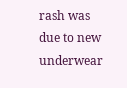rash was due to new underwear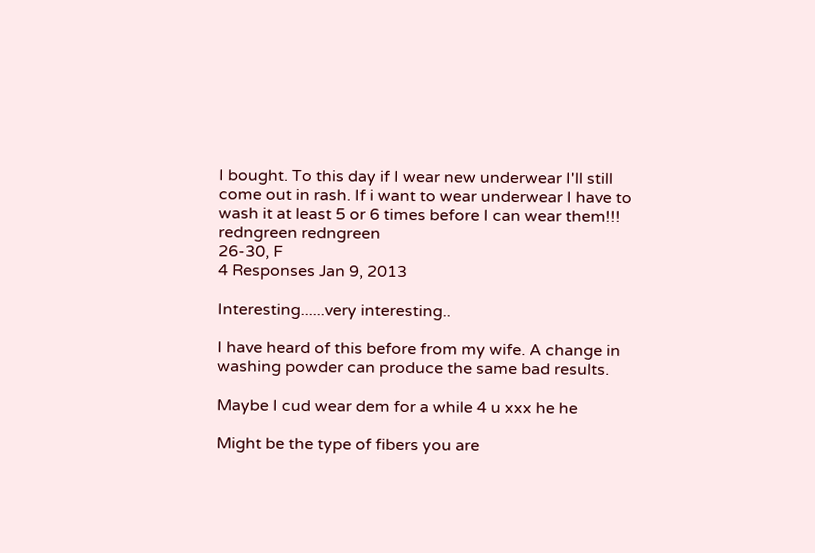I bought. To this day if I wear new underwear I'll still come out in rash. If i want to wear underwear I have to wash it at least 5 or 6 times before I can wear them!!!
redngreen redngreen
26-30, F
4 Responses Jan 9, 2013

Interesting......very interesting..

I have heard of this before from my wife. A change in washing powder can produce the same bad results.

Maybe I cud wear dem for a while 4 u xxx he he

Might be the type of fibers you are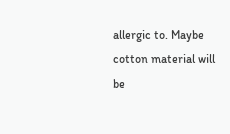allergic to. Maybe cotton material will be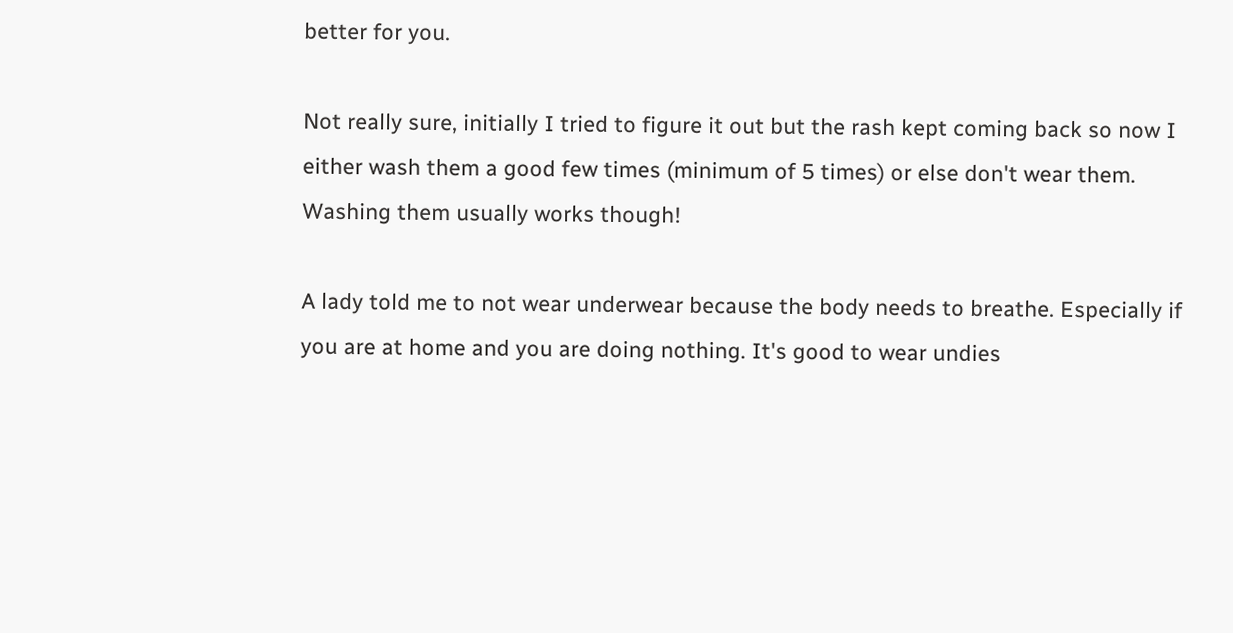better for you.

Not really sure, initially I tried to figure it out but the rash kept coming back so now I either wash them a good few times (minimum of 5 times) or else don't wear them. Washing them usually works though!

A lady told me to not wear underwear because the body needs to breathe. Especially if you are at home and you are doing nothing. It's good to wear undies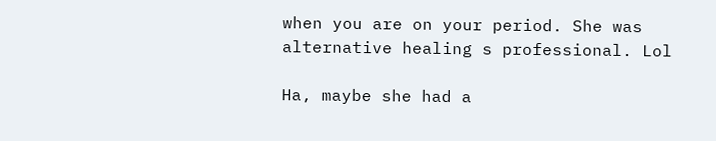when you are on your period. She was alternative healing s professional. Lol

Ha, maybe she had a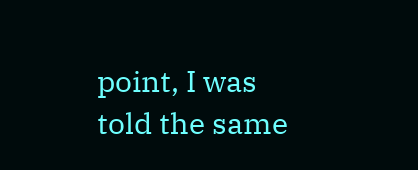point, I was told the same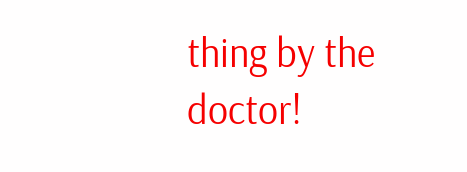thing by the doctor!